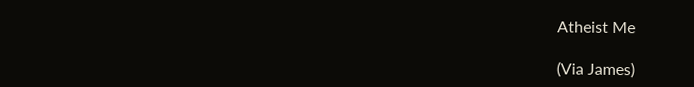Atheist Me

(Via James)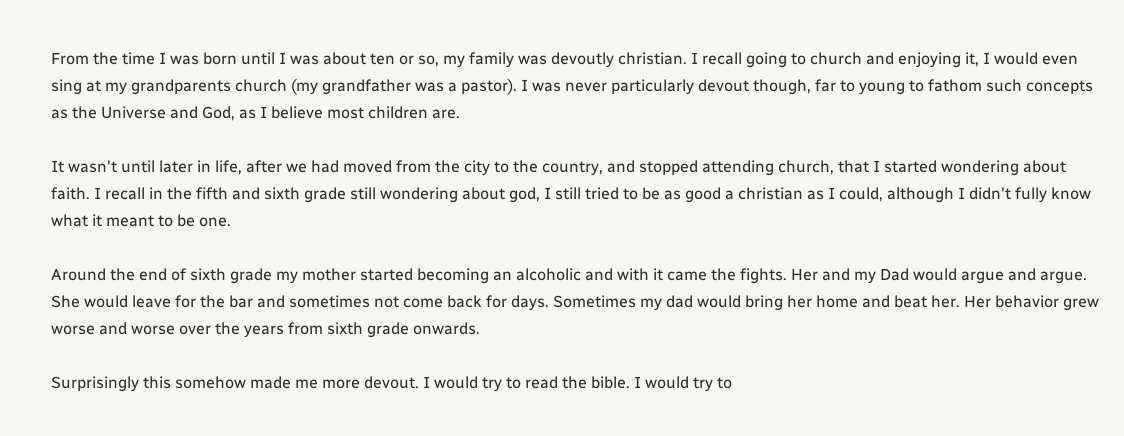From the time I was born until I was about ten or so, my family was devoutly christian. I recall going to church and enjoying it, I would even sing at my grandparents church (my grandfather was a pastor). I was never particularly devout though, far to young to fathom such concepts as the Universe and God, as I believe most children are.

It wasn't until later in life, after we had moved from the city to the country, and stopped attending church, that I started wondering about faith. I recall in the fifth and sixth grade still wondering about god, I still tried to be as good a christian as I could, although I didn't fully know what it meant to be one.

Around the end of sixth grade my mother started becoming an alcoholic and with it came the fights. Her and my Dad would argue and argue. She would leave for the bar and sometimes not come back for days. Sometimes my dad would bring her home and beat her. Her behavior grew worse and worse over the years from sixth grade onwards.

Surprisingly this somehow made me more devout. I would try to read the bible. I would try to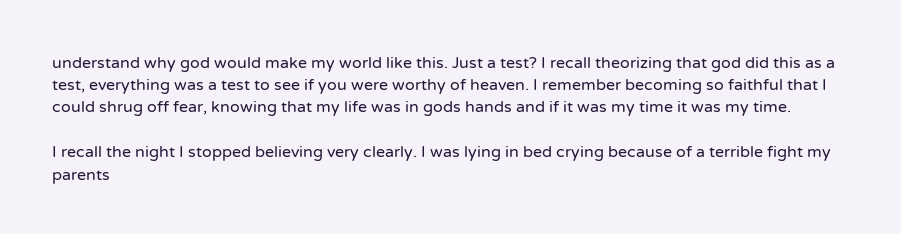understand why god would make my world like this. Just a test? I recall theorizing that god did this as a test, everything was a test to see if you were worthy of heaven. I remember becoming so faithful that I could shrug off fear, knowing that my life was in gods hands and if it was my time it was my time.

I recall the night I stopped believing very clearly. I was lying in bed crying because of a terrible fight my parents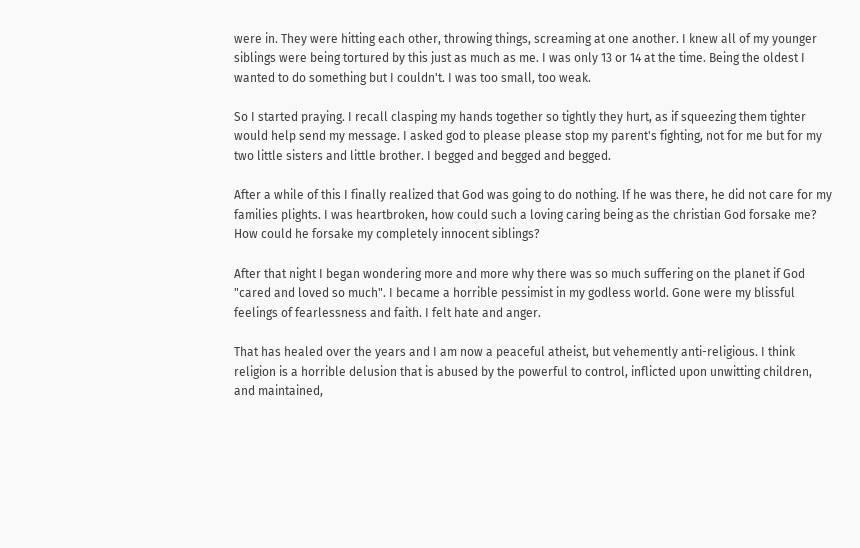were in. They were hitting each other, throwing things, screaming at one another. I knew all of my younger siblings were being tortured by this just as much as me. I was only 13 or 14 at the time. Being the oldest I wanted to do something but I couldn't. I was too small, too weak.

So I started praying. I recall clasping my hands together so tightly they hurt, as if squeezing them tighter would help send my message. I asked god to please please stop my parent's fighting, not for me but for my two little sisters and little brother. I begged and begged and begged.

After a while of this I finally realized that God was going to do nothing. If he was there, he did not care for my families plights. I was heartbroken, how could such a loving caring being as the christian God forsake me? How could he forsake my completely innocent siblings?

After that night I began wondering more and more why there was so much suffering on the planet if God "cared and loved so much". I became a horrible pessimist in my godless world. Gone were my blissful feelings of fearlessness and faith. I felt hate and anger.

That has healed over the years and I am now a peaceful atheist, but vehemently anti-religious. I think religion is a horrible delusion that is abused by the powerful to control, inflicted upon unwitting children, and maintained,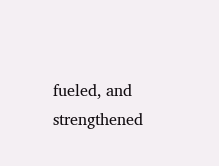fueled, and strengthened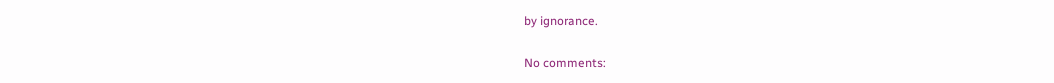by ignorance.

No comments: